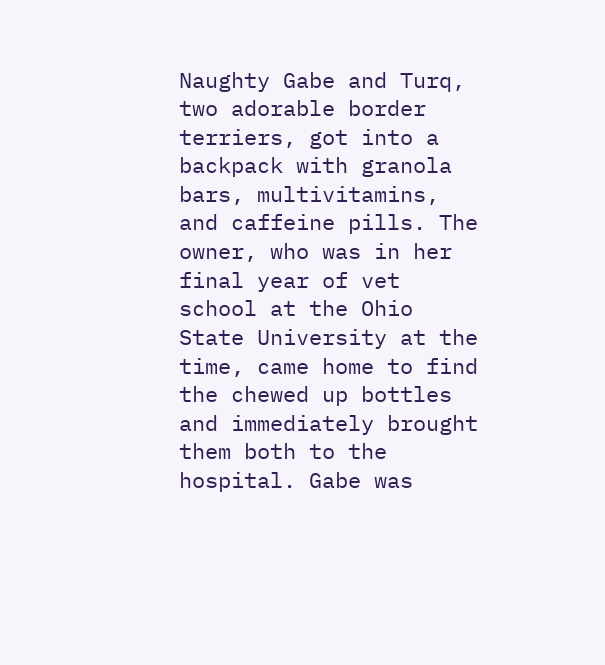Naughty Gabe and Turq, two adorable border terriers, got into a backpack with granola bars, multivitamins, and caffeine pills. The owner, who was in her final year of vet school at the Ohio State University at the time, came home to find the chewed up bottles and immediately brought them both to the hospital. Gabe was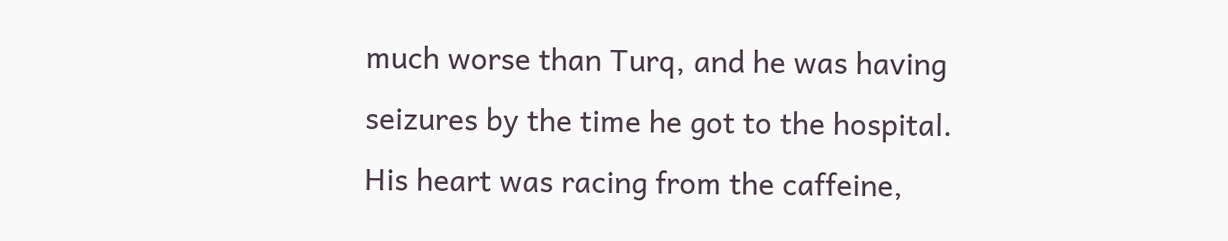much worse than Turq, and he was having seizures by the time he got to the hospital. His heart was racing from the caffeine,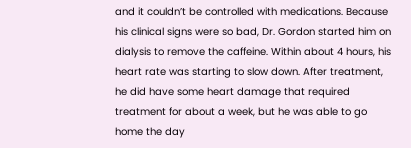and it couldn’t be controlled with medications. Because his clinical signs were so bad, Dr. Gordon started him on dialysis to remove the caffeine. Within about 4 hours, his heart rate was starting to slow down. After treatment, he did have some heart damage that required treatment for about a week, but he was able to go home the day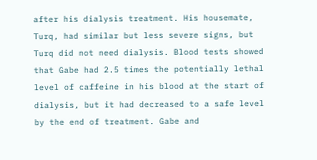after his dialysis treatment. His housemate, Turq, had similar but less severe signs, but Turq did not need dialysis. Blood tests showed that Gabe had 2.5 times the potentially lethal level of caffeine in his blood at the start of dialysis, but it had decreased to a safe level by the end of treatment. Gabe and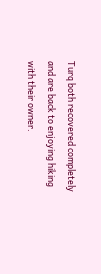Turq both recovered completely and are back to enjoying hiking with their owner.